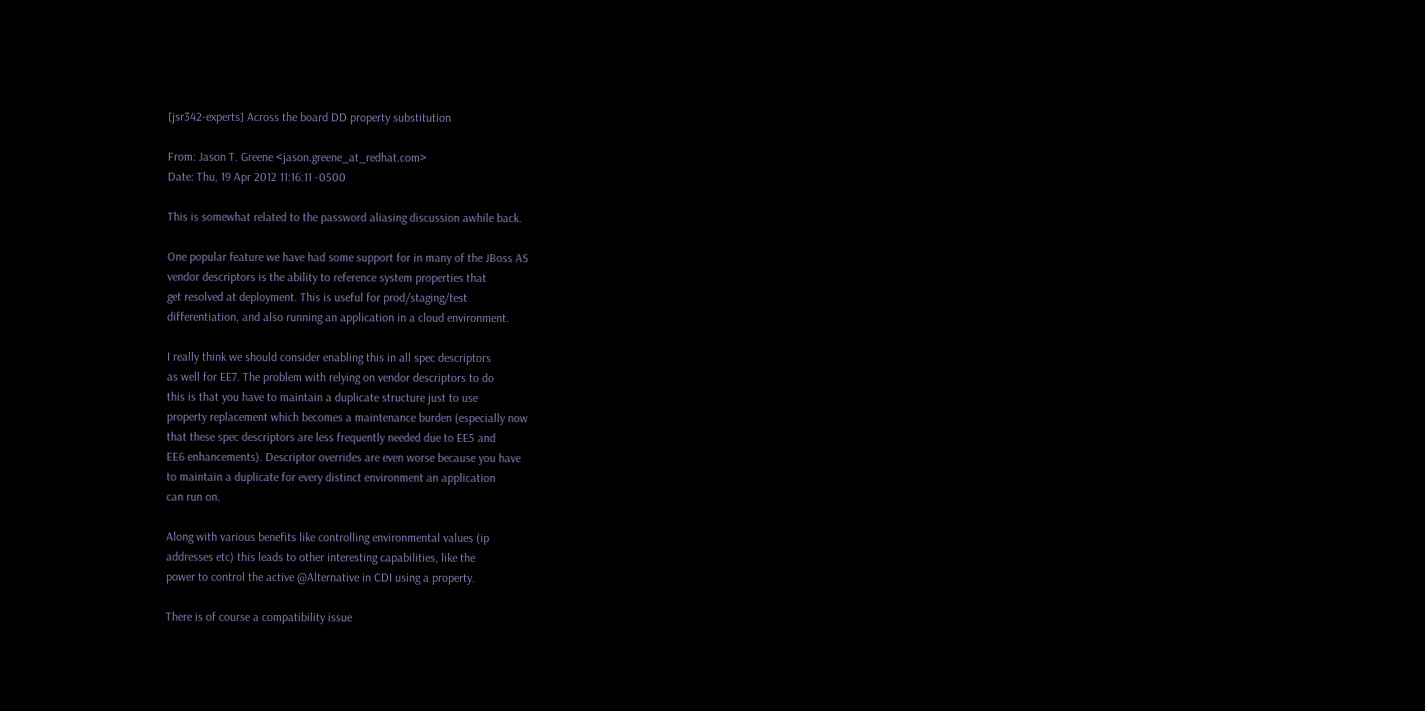[jsr342-experts] Across the board DD property substitution

From: Jason T. Greene <jason.greene_at_redhat.com>
Date: Thu, 19 Apr 2012 11:16:11 -0500

This is somewhat related to the password aliasing discussion awhile back.

One popular feature we have had some support for in many of the JBoss AS
vendor descriptors is the ability to reference system properties that
get resolved at deployment. This is useful for prod/staging/test
differentiation, and also running an application in a cloud environment.

I really think we should consider enabling this in all spec descriptors
as well for EE7. The problem with relying on vendor descriptors to do
this is that you have to maintain a duplicate structure just to use
property replacement which becomes a maintenance burden (especially now
that these spec descriptors are less frequently needed due to EE5 and
EE6 enhancements). Descriptor overrides are even worse because you have
to maintain a duplicate for every distinct environment an application
can run on.

Along with various benefits like controlling environmental values (ip
addresses etc) this leads to other interesting capabilities, like the
power to control the active @Alternative in CDI using a property.

There is of course a compatibility issue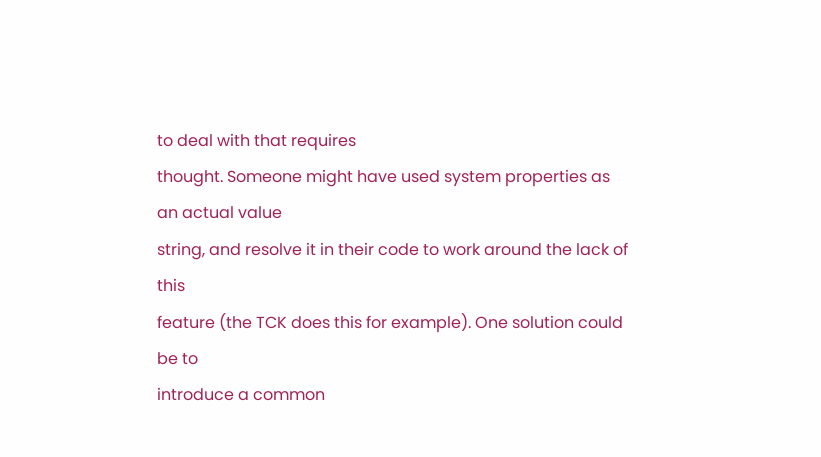to deal with that requires
thought. Someone might have used system properties as an actual value
string, and resolve it in their code to work around the lack of this
feature (the TCK does this for example). One solution could be to
introduce a common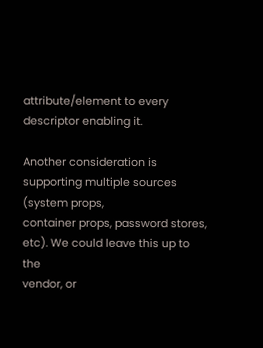attribute/element to every descriptor enabling it.

Another consideration is supporting multiple sources (system props,
container props, password stores, etc). We could leave this up to the
vendor, or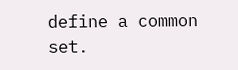define a common set.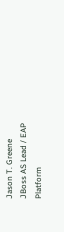Jason T. Greene
JBoss AS Lead / EAP Platform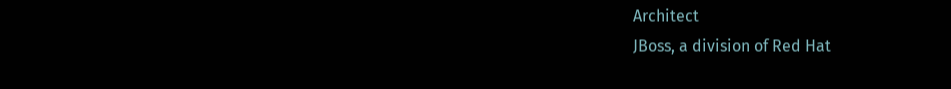Architect
JBoss, a division of Red Hat